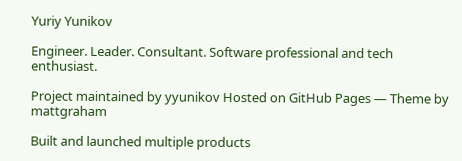Yuriy Yunikov

Engineer. Leader. Consultant. Software professional and tech enthusiast.

Project maintained by yyunikov Hosted on GitHub Pages — Theme by mattgraham

Built and launched multiple products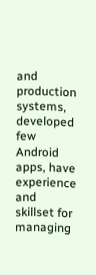and production systems, developed few Android apps, have experience and skillset for managing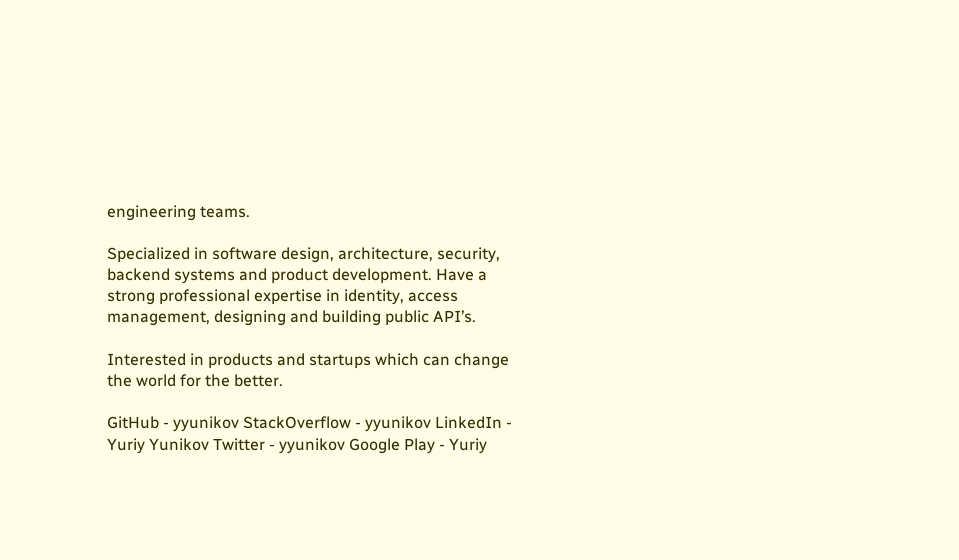engineering teams.

Specialized in software design, architecture, security, backend systems and product development. Have a strong professional expertise in identity, access management, designing and building public API’s.

Interested in products and startups which can change the world for the better.

GitHub - yyunikov StackOverflow - yyunikov LinkedIn - Yuriy Yunikov Twitter - yyunikov Google Play - Yuriy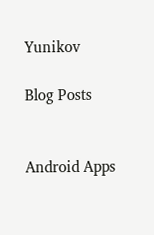Yunikov

Blog Posts


Android Apps